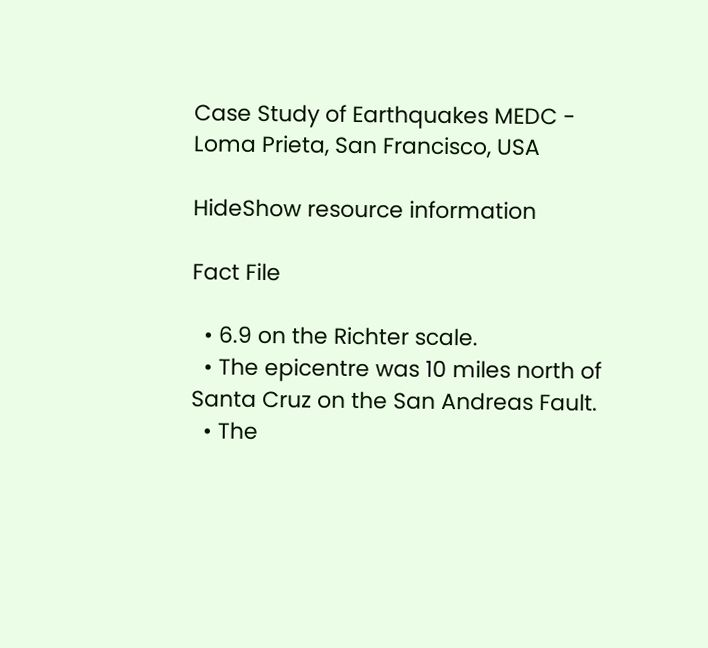Case Study of Earthquakes MEDC - Loma Prieta, San Francisco, USA

HideShow resource information

Fact File

  • 6.9 on the Richter scale.
  • The epicentre was 10 miles north of Santa Cruz on the San Andreas Fault.
  • The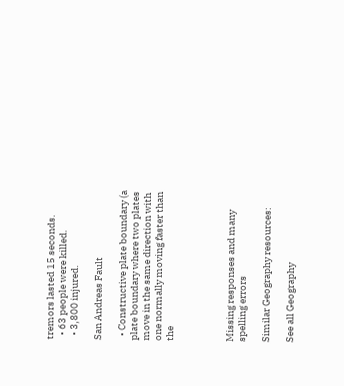tremors lasted 15 seconds.
  • 63 people were killed.
  • 3,800 injured.

San Andreas Fault

  • Constructive plate boundary (a plate boundary where two plates move in the same direction with one normally moving faster than the




Missing responses and many spelling errors

Similar Geography resources:

See all Geography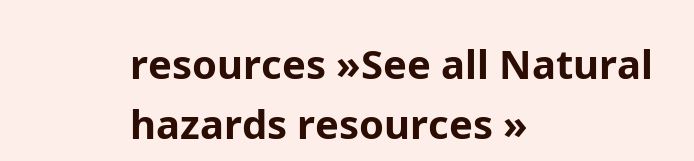resources »See all Natural hazards resources »